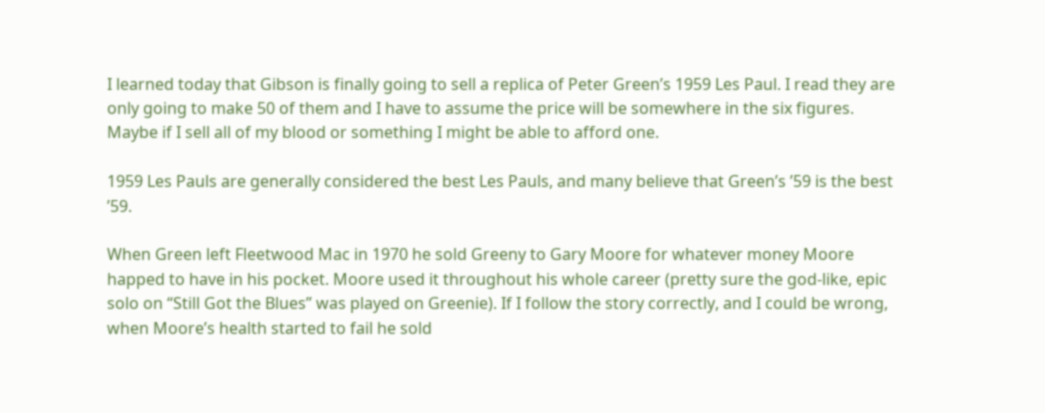I learned today that Gibson is finally going to sell a replica of Peter Green’s 1959 Les Paul. I read they are only going to make 50 of them and I have to assume the price will be somewhere in the six figures. Maybe if I sell all of my blood or something I might be able to afford one.

1959 Les Pauls are generally considered the best Les Pauls, and many believe that Green’s ’59 is the best ’59.

When Green left Fleetwood Mac in 1970 he sold Greeny to Gary Moore for whatever money Moore happed to have in his pocket. Moore used it throughout his whole career (pretty sure the god-like, epic solo on “Still Got the Blues” was played on Greenie). If I follow the story correctly, and I could be wrong, when Moore’s health started to fail he sold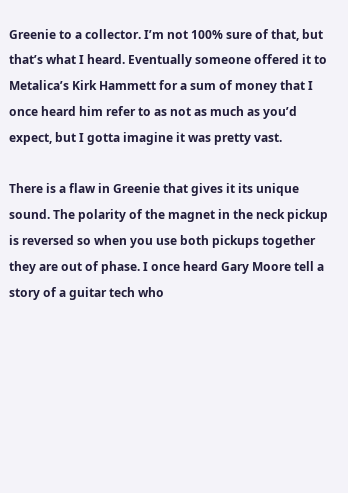Greenie to a collector. I’m not 100% sure of that, but that’s what I heard. Eventually someone offered it to Metalica’s Kirk Hammett for a sum of money that I once heard him refer to as not as much as you’d expect, but I gotta imagine it was pretty vast.

There is a flaw in Greenie that gives it its unique sound. The polarity of the magnet in the neck pickup is reversed so when you use both pickups together they are out of phase. I once heard Gary Moore tell a story of a guitar tech who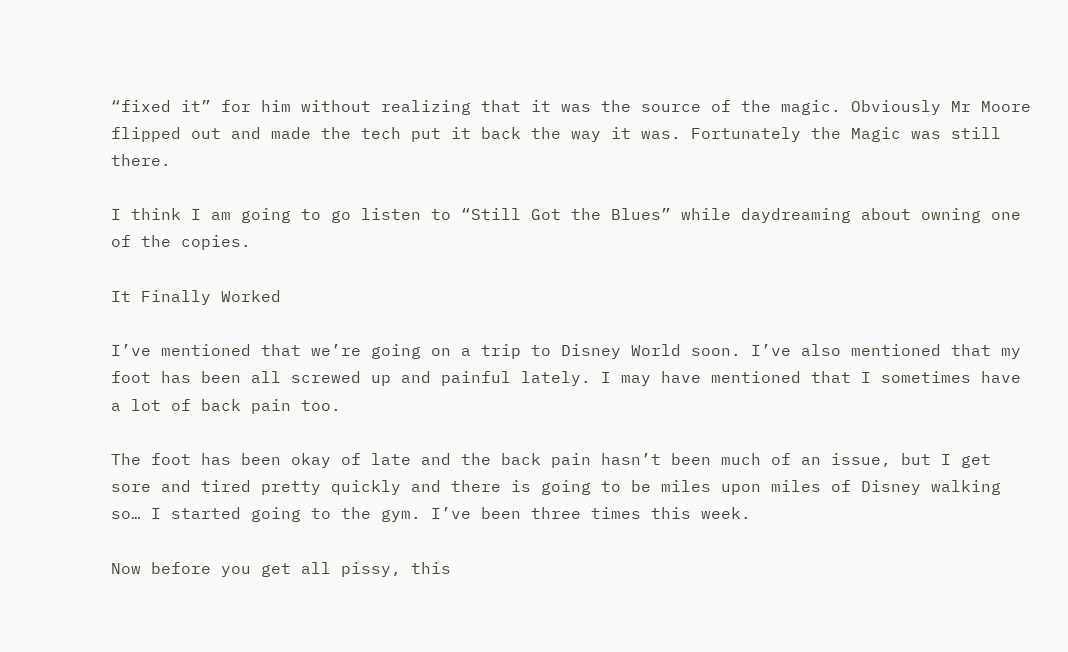“fixed it” for him without realizing that it was the source of the magic. Obviously Mr Moore flipped out and made the tech put it back the way it was. Fortunately the Magic was still there.

I think I am going to go listen to “Still Got the Blues” while daydreaming about owning one of the copies.

It Finally Worked

I’ve mentioned that we’re going on a trip to Disney World soon. I’ve also mentioned that my foot has been all screwed up and painful lately. I may have mentioned that I sometimes have a lot of back pain too.

The foot has been okay of late and the back pain hasn’t been much of an issue, but I get sore and tired pretty quickly and there is going to be miles upon miles of Disney walking so… I started going to the gym. I’ve been three times this week.

Now before you get all pissy, this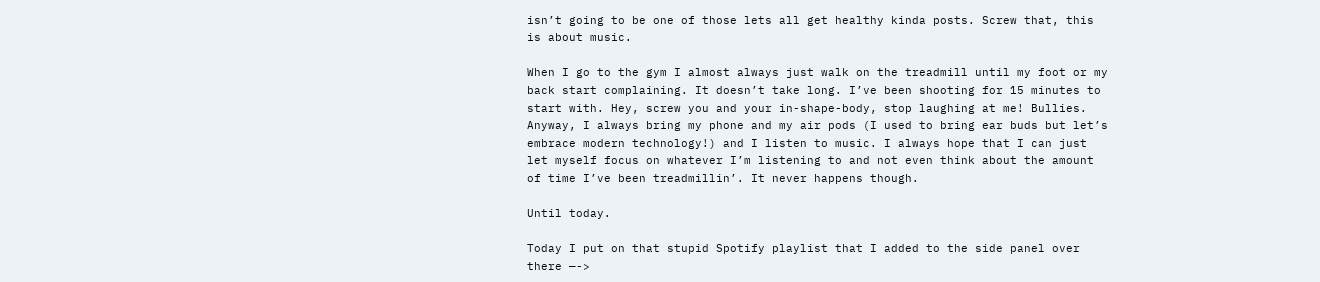isn’t going to be one of those lets all get healthy kinda posts. Screw that, this is about music.

When I go to the gym I almost always just walk on the treadmill until my foot or my back start complaining. It doesn’t take long. I’ve been shooting for 15 minutes to start with. Hey, screw you and your in-shape-body, stop laughing at me! Bullies. Anyway, I always bring my phone and my air pods (I used to bring ear buds but let’s embrace modern technology!) and I listen to music. I always hope that I can just let myself focus on whatever I’m listening to and not even think about the amount of time I’ve been treadmillin’. It never happens though.

Until today.

Today I put on that stupid Spotify playlist that I added to the side panel over there —->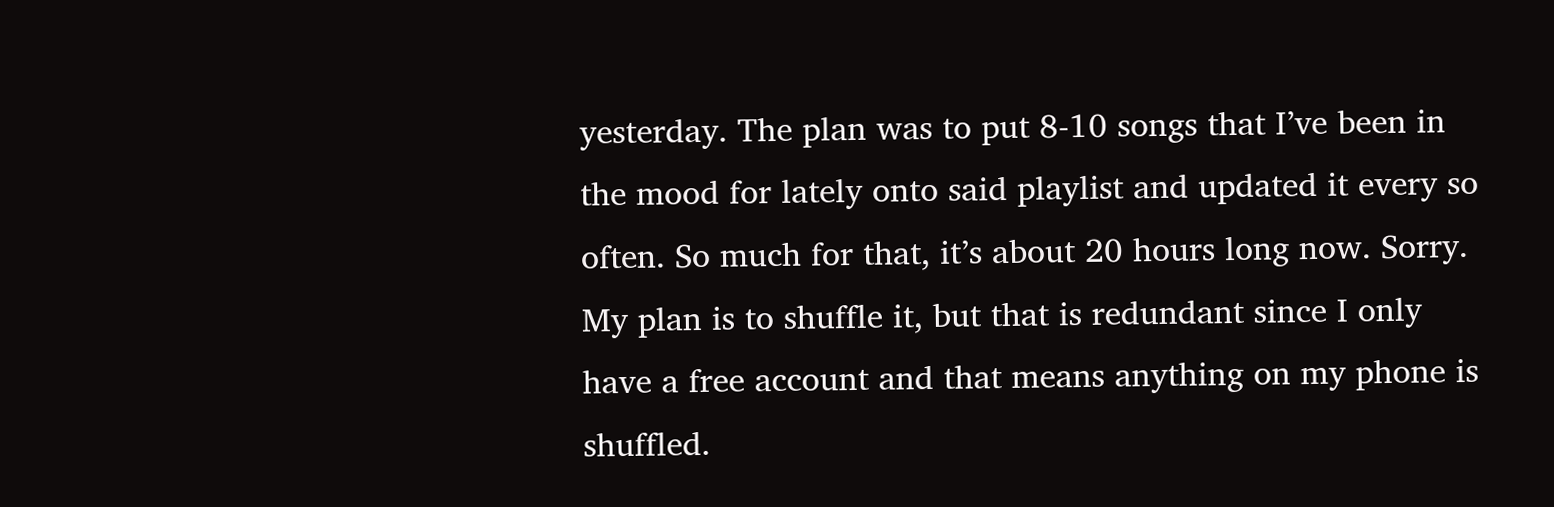yesterday. The plan was to put 8-10 songs that I’ve been in the mood for lately onto said playlist and updated it every so often. So much for that, it’s about 20 hours long now. Sorry. My plan is to shuffle it, but that is redundant since I only have a free account and that means anything on my phone is shuffled.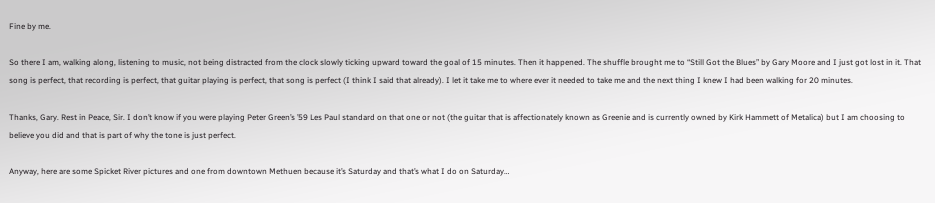Fine by me.

So there I am, walking along, listening to music, not being distracted from the clock slowly ticking upward toward the goal of 15 minutes. Then it happened. The shuffle brought me to “Still Got the Blues” by Gary Moore and I just got lost in it. That song is perfect, that recording is perfect, that guitar playing is perfect, that song is perfect (I think I said that already). I let it take me to where ever it needed to take me and the next thing I knew I had been walking for 20 minutes.

Thanks, Gary. Rest in Peace, Sir. I don’t know if you were playing Peter Green’s ’59 Les Paul standard on that one or not (the guitar that is affectionately known as Greenie and is currently owned by Kirk Hammett of Metalica) but I am choosing to believe you did and that is part of why the tone is just perfect.

Anyway, here are some Spicket River pictures and one from downtown Methuen because it’s Saturday and that’s what I do on Saturday…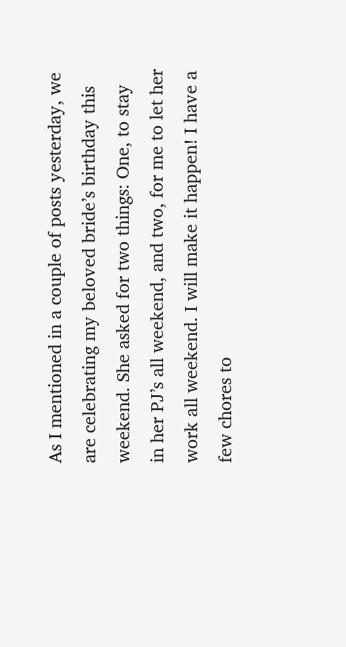As I mentioned in a couple of posts yesterday, we are celebrating my beloved bride’s birthday this weekend. She asked for two things: One, to stay in her PJ’s all weekend, and two, for me to let her work all weekend. I will make it happen! I have a few chores to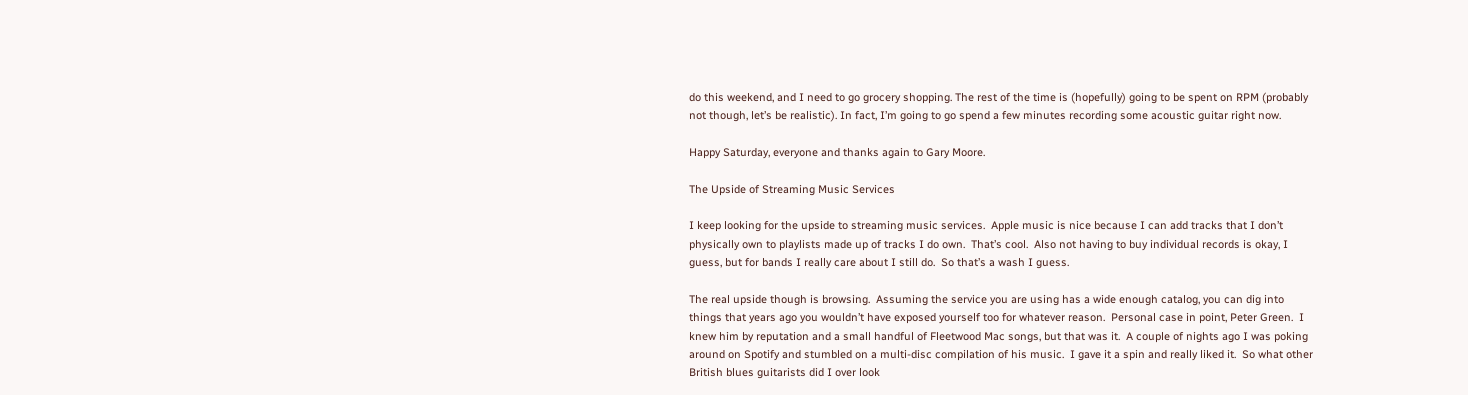do this weekend, and I need to go grocery shopping. The rest of the time is (hopefully) going to be spent on RPM (probably not though, let’s be realistic). In fact, I’m going to go spend a few minutes recording some acoustic guitar right now.

Happy Saturday, everyone and thanks again to Gary Moore.

The Upside of Streaming Music Services

I keep looking for the upside to streaming music services.  Apple music is nice because I can add tracks that I don’t physically own to playlists made up of tracks I do own.  That’s cool.  Also not having to buy individual records is okay, I guess, but for bands I really care about I still do.  So that’s a wash I guess.

The real upside though is browsing.  Assuming the service you are using has a wide enough catalog, you can dig into things that years ago you wouldn’t have exposed yourself too for whatever reason.  Personal case in point, Peter Green.  I knew him by reputation and a small handful of Fleetwood Mac songs, but that was it.  A couple of nights ago I was poking around on Spotify and stumbled on a multi-disc compilation of his music.  I gave it a spin and really liked it.  So what other British blues guitarists did I over look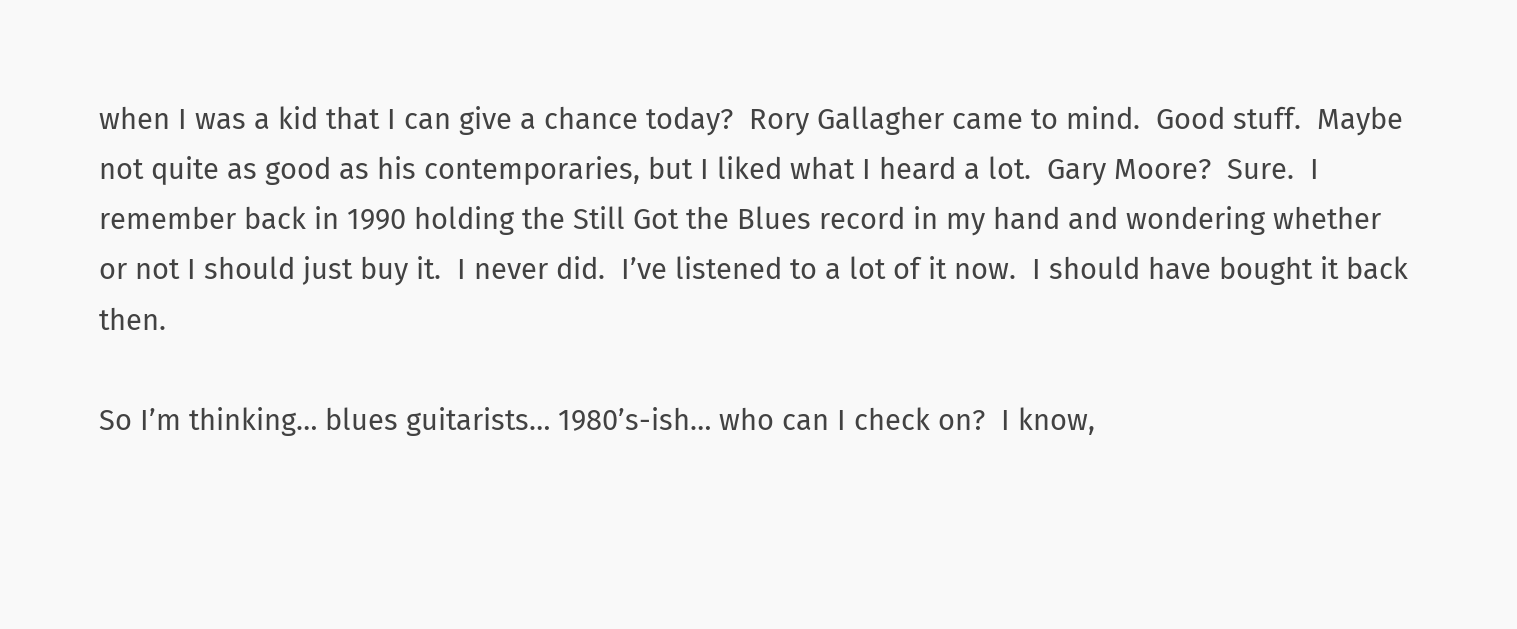when I was a kid that I can give a chance today?  Rory Gallagher came to mind.  Good stuff.  Maybe not quite as good as his contemporaries, but I liked what I heard a lot.  Gary Moore?  Sure.  I remember back in 1990 holding the Still Got the Blues record in my hand and wondering whether or not I should just buy it.  I never did.  I’ve listened to a lot of it now.  I should have bought it back then.

So I’m thinking… blues guitarists… 1980’s-ish… who can I check on?  I know,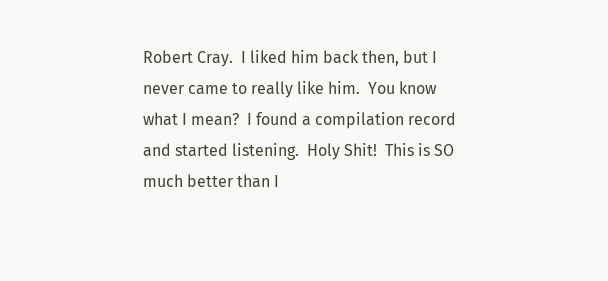Robert Cray.  I liked him back then, but I never came to really like him.  You know what I mean?  I found a compilation record and started listening.  Holy Shit!  This is SO much better than I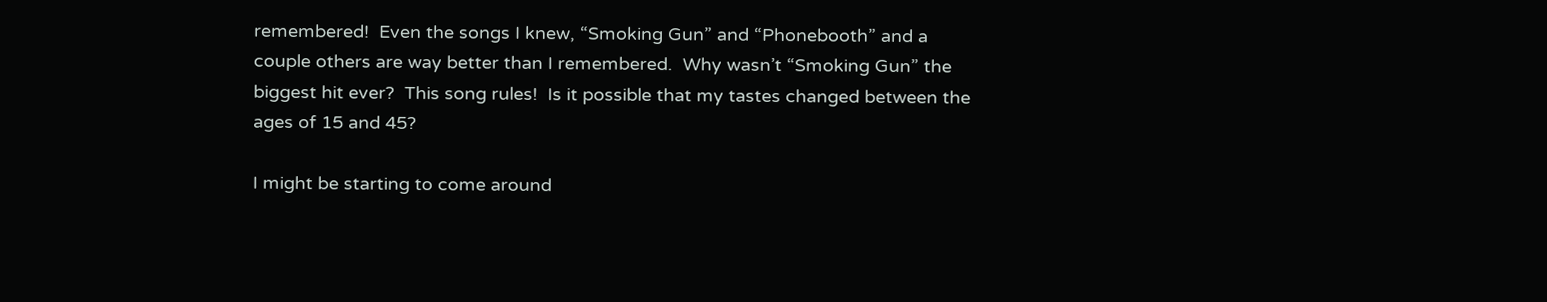remembered!  Even the songs I knew, “Smoking Gun” and “Phonebooth” and a couple others are way better than I remembered.  Why wasn’t “Smoking Gun” the biggest hit ever?  This song rules!  Is it possible that my tastes changed between the ages of 15 and 45?

I might be starting to come around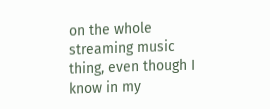on the whole streaming music thing, even though I know in my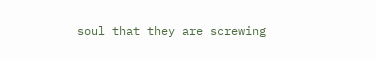soul that they are screwing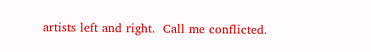artists left and right.  Call me conflicted.